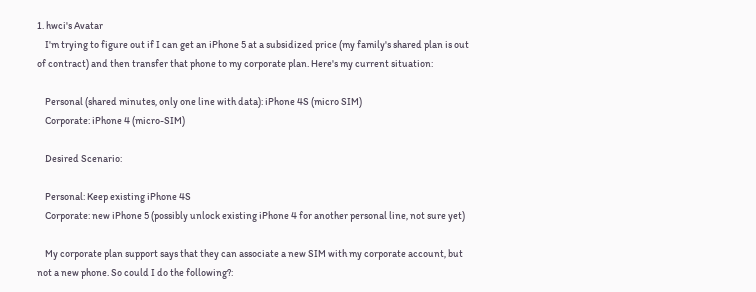1. hwci's Avatar
    I'm trying to figure out if I can get an iPhone 5 at a subsidized price (my family's shared plan is out of contract) and then transfer that phone to my corporate plan. Here's my current situation:

    Personal (shared minutes, only one line with data): iPhone 4S (micro SIM)
    Corporate: iPhone 4 (micro-SIM)

    Desired Scenario:

    Personal: Keep existing iPhone 4S
    Corporate: new iPhone 5 (possibly unlock existing iPhone 4 for another personal line, not sure yet)

    My corporate plan support says that they can associate a new SIM with my corporate account, but not a new phone. So could I do the following?: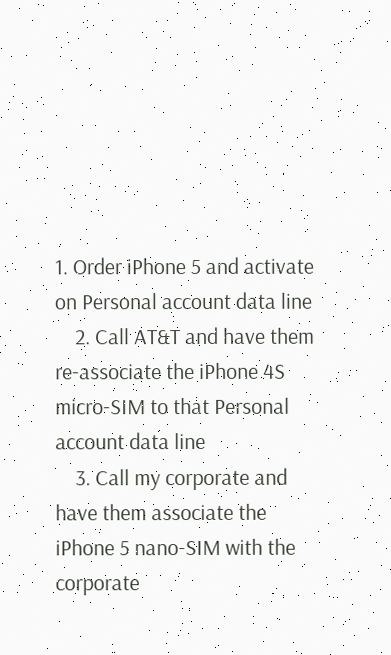1. Order iPhone 5 and activate on Personal account data line
    2. Call AT&T and have them re-associate the iPhone 4S micro-SIM to that Personal account data line
    3. Call my corporate and have them associate the iPhone 5 nano-SIM with the corporate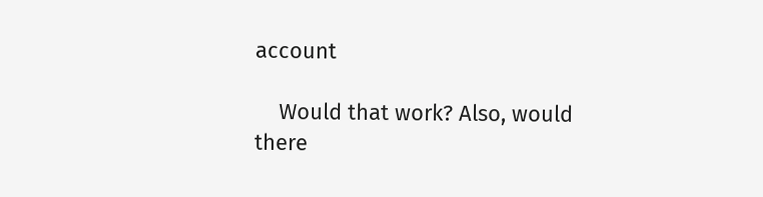account

    Would that work? Also, would there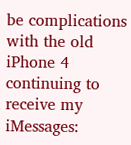be complications with the old iPhone 4 continuing to receive my iMessages: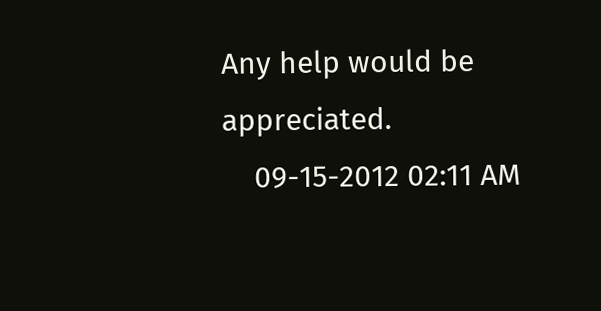Any help would be appreciated.
    09-15-2012 02:11 AM